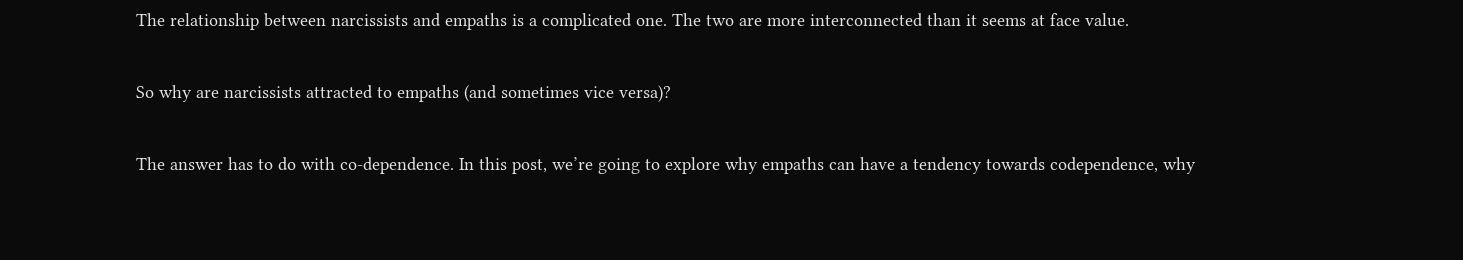The relationship between narcissists and empaths is a complicated one. The two are more interconnected than it seems at face value.

So why are narcissists attracted to empaths (and sometimes vice versa)?

The answer has to do with co-dependence. In this post, we’re going to explore why empaths can have a tendency towards codependence, why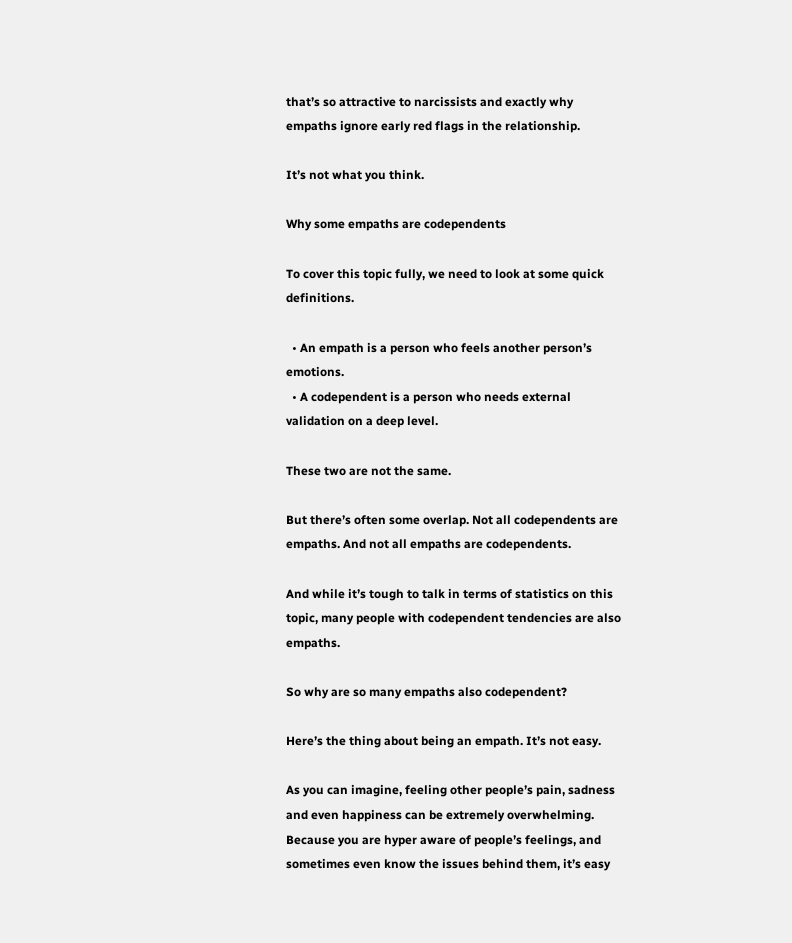that’s so attractive to narcissists and exactly why empaths ignore early red flags in the relationship.

It’s not what you think.

Why some empaths are codependents

To cover this topic fully, we need to look at some quick definitions.

  • An empath is a person who feels another person’s emotions.
  • A codependent is a person who needs external validation on a deep level.

These two are not the same.

But there’s often some overlap. Not all codependents are empaths. And not all empaths are codependents.

And while it’s tough to talk in terms of statistics on this topic, many people with codependent tendencies are also empaths.

So why are so many empaths also codependent?

Here’s the thing about being an empath. It’s not easy.

As you can imagine, feeling other people’s pain, sadness and even happiness can be extremely overwhelming. Because you are hyper aware of people’s feelings, and sometimes even know the issues behind them, it’s easy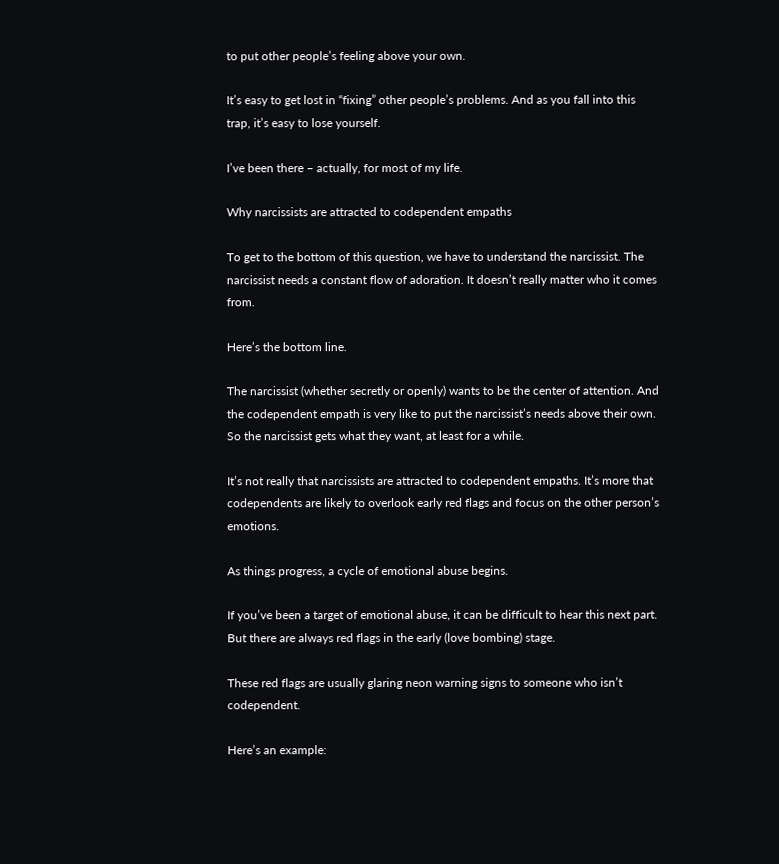to put other people’s feeling above your own.

It’s easy to get lost in “fixing” other people’s problems. And as you fall into this trap, it’s easy to lose yourself.

I’ve been there – actually, for most of my life.

Why narcissists are attracted to codependent empaths

To get to the bottom of this question, we have to understand the narcissist. The narcissist needs a constant flow of adoration. It doesn’t really matter who it comes from.

Here’s the bottom line.

The narcissist (whether secretly or openly) wants to be the center of attention. And the codependent empath is very like to put the narcissist’s needs above their own. So the narcissist gets what they want, at least for a while.

It’s not really that narcissists are attracted to codependent empaths. It’s more that codependents are likely to overlook early red flags and focus on the other person’s emotions.

As things progress, a cycle of emotional abuse begins.

If you’ve been a target of emotional abuse, it can be difficult to hear this next part. But there are always red flags in the early (love bombing) stage.

These red flags are usually glaring neon warning signs to someone who isn’t codependent.

Here’s an example: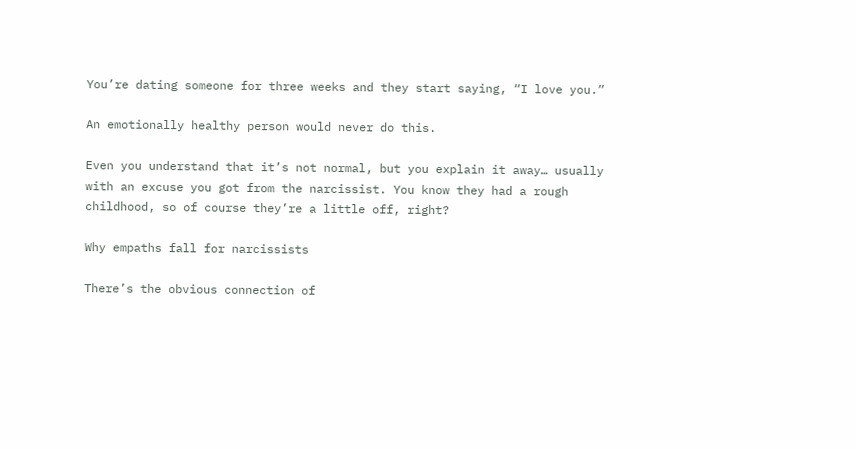You’re dating someone for three weeks and they start saying, “I love you.”

An emotionally healthy person would never do this.

Even you understand that it’s not normal, but you explain it away… usually with an excuse you got from the narcissist. You know they had a rough childhood, so of course they’re a little off, right?

Why empaths fall for narcissists

There’s the obvious connection of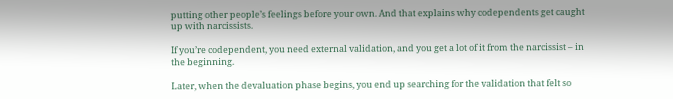putting other people’s feelings before your own. And that explains why codependents get caught up with narcissists.

If you’re codependent, you need external validation, and you get a lot of it from the narcissist – in the beginning.

Later, when the devaluation phase begins, you end up searching for the validation that felt so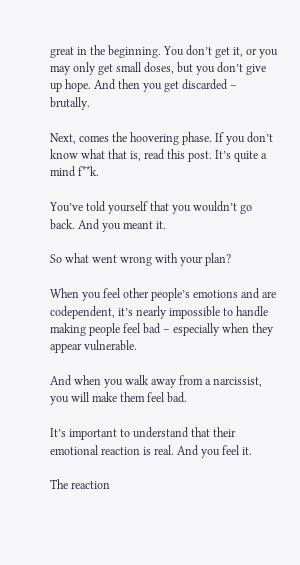great in the beginning. You don’t get it, or you may only get small doses, but you don’t give up hope. And then you get discarded – brutally.

Next, comes the hoovering phase. If you don’t know what that is, read this post. It’s quite a mind f**k.

You’ve told yourself that you wouldn’t go back. And you meant it.

So what went wrong with your plan?

When you feel other people’s emotions and are codependent, it’s nearly impossible to handle making people feel bad – especially when they appear vulnerable.

And when you walk away from a narcissist, you will make them feel bad.

It’s important to understand that their emotional reaction is real. And you feel it.

The reaction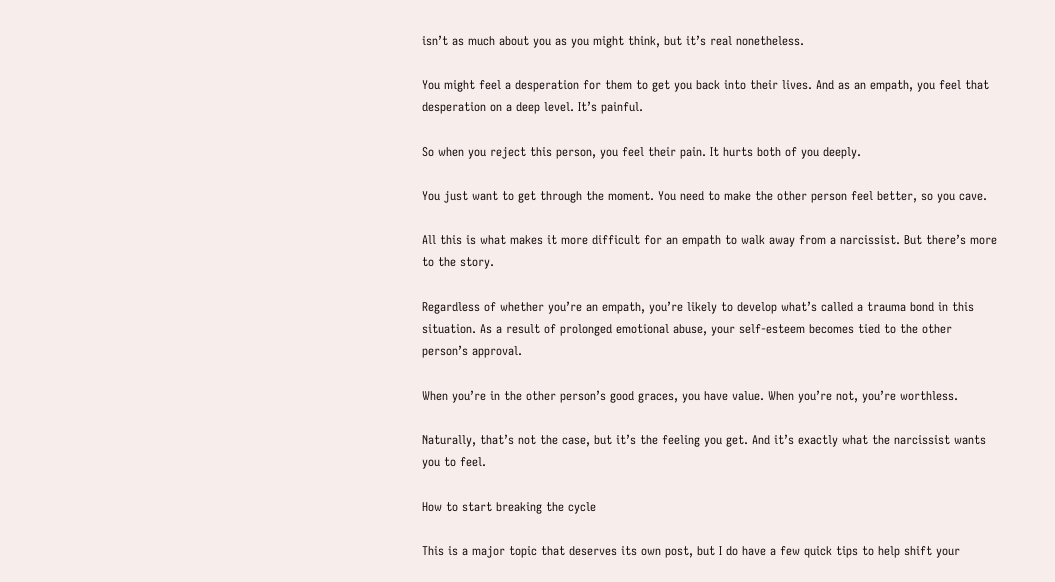isn’t as much about you as you might think, but it’s real nonetheless.

You might feel a desperation for them to get you back into their lives. And as an empath, you feel that desperation on a deep level. It’s painful.

So when you reject this person, you feel their pain. It hurts both of you deeply.

You just want to get through the moment. You need to make the other person feel better, so you cave.

All this is what makes it more difficult for an empath to walk away from a narcissist. But there’s more to the story.

Regardless of whether you’re an empath, you’re likely to develop what’s called a trauma bond in this situation. As a result of prolonged emotional abuse, your self-esteem becomes tied to the other person’s approval.

When you’re in the other person’s good graces, you have value. When you’re not, you’re worthless.

Naturally, that’s not the case, but it’s the feeling you get. And it’s exactly what the narcissist wants you to feel.

How to start breaking the cycle

This is a major topic that deserves its own post, but I do have a few quick tips to help shift your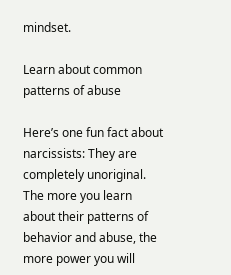mindset.

Learn about common patterns of abuse

Here’s one fun fact about narcissists: They are completely unoriginal. The more you learn about their patterns of behavior and abuse, the more power you will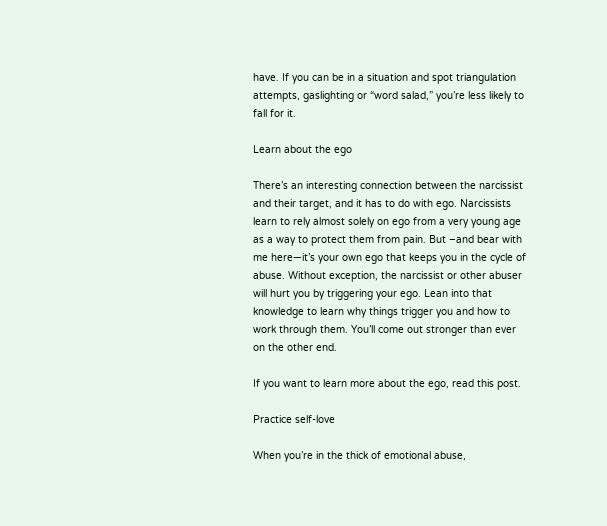have. If you can be in a situation and spot triangulation attempts, gaslighting or “word salad,” you’re less likely to fall for it.

Learn about the ego

There’s an interesting connection between the narcissist and their target, and it has to do with ego. Narcissists learn to rely almost solely on ego from a very young age as a way to protect them from pain. But –and bear with me here—it’s your own ego that keeps you in the cycle of abuse. Without exception, the narcissist or other abuser will hurt you by triggering your ego. Lean into that knowledge to learn why things trigger you and how to work through them. You’ll come out stronger than ever on the other end.

If you want to learn more about the ego, read this post.

Practice self-love

When you’re in the thick of emotional abuse,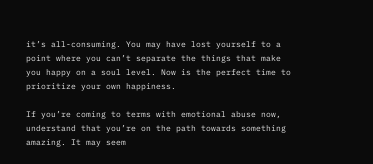it’s all-consuming. You may have lost yourself to a point where you can’t separate the things that make you happy on a soul level. Now is the perfect time to prioritize your own happiness.

If you’re coming to terms with emotional abuse now, understand that you’re on the path towards something amazing. It may seem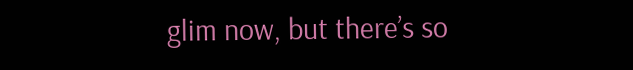glim now, but there’s so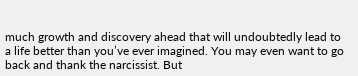much growth and discovery ahead that will undoubtedly lead to a life better than you’ve ever imagined. You may even want to go back and thank the narcissist. But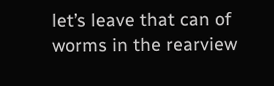let’s leave that can of worms in the rearview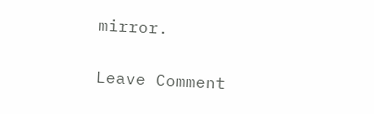mirror.


Leave Comment